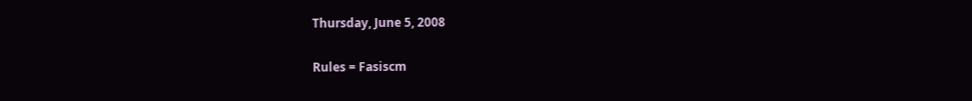Thursday, June 5, 2008

Rules = Fasiscm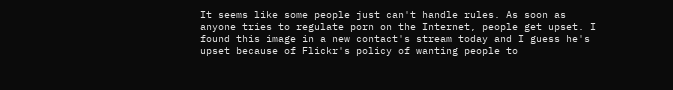It seems like some people just can't handle rules. As soon as anyone tries to regulate porn on the Internet, people get upset. I found this image in a new contact's stream today and I guess he's upset because of Flickr's policy of wanting people to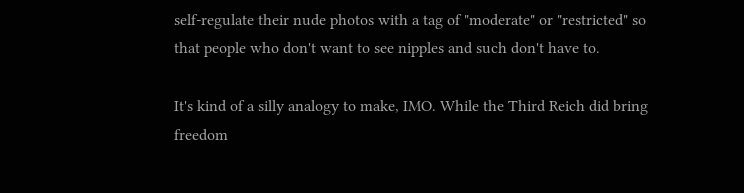self-regulate their nude photos with a tag of "moderate" or "restricted" so that people who don't want to see nipples and such don't have to.

It's kind of a silly analogy to make, IMO. While the Third Reich did bring freedom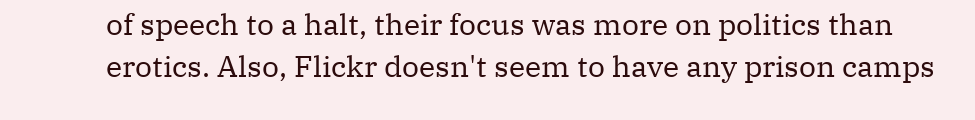of speech to a halt, their focus was more on politics than erotics. Also, Flickr doesn't seem to have any prison camps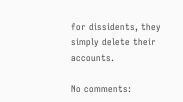for dissidents, they simply delete their accounts.

No comments: